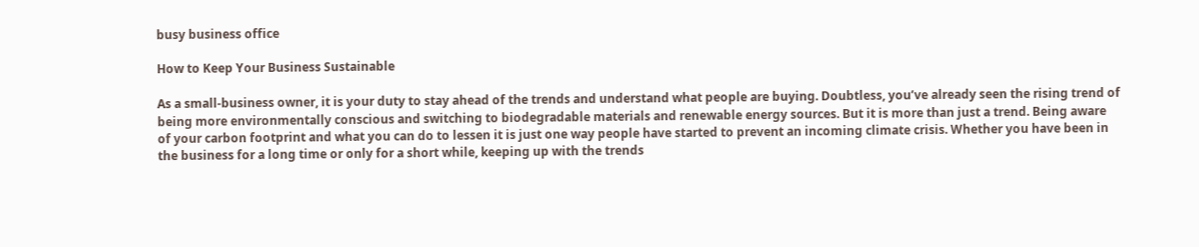busy business office

How to Keep Your Business Sustainable

As a small-business owner, it is your duty to stay ahead of the trends and understand what people are buying. Doubtless, you’ve already seen the rising trend of being more environmentally conscious and switching to biodegradable materials and renewable energy sources. But it is more than just a trend. Being aware of your carbon footprint and what you can do to lessen it is just one way people have started to prevent an incoming climate crisis. Whether you have been in the business for a long time or only for a short while, keeping up with the trends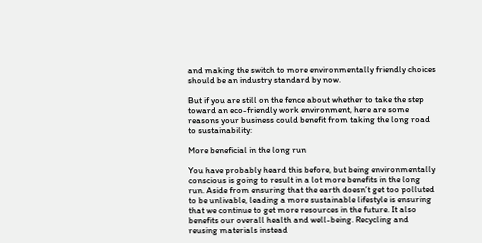and making the switch to more environmentally friendly choices should be an industry standard by now.

But if you are still on the fence about whether to take the step toward an eco-friendly work environment, here are some reasons your business could benefit from taking the long road to sustainability:

More beneficial in the long run

You have probably heard this before, but being environmentally conscious is going to result in a lot more benefits in the long run. Aside from ensuring that the earth doesn’t get too polluted to be unlivable, leading a more sustainable lifestyle is ensuring that we continue to get more resources in the future. It also benefits our overall health and well-being. Recycling and reusing materials instead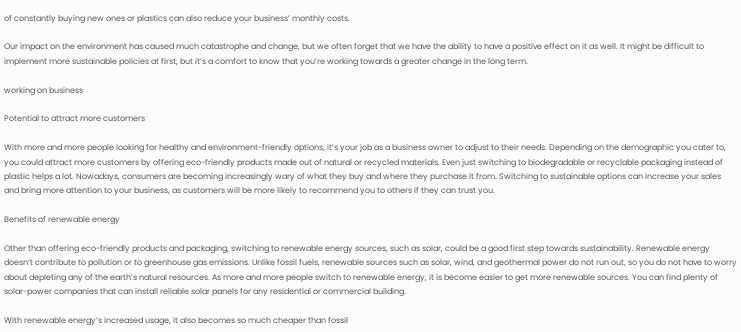of constantly buying new ones or plastics can also reduce your business’ monthly costs.

Our impact on the environment has caused much catastrophe and change, but we often forget that we have the ability to have a positive effect on it as well. It might be difficult to implement more sustainable policies at first, but it’s a comfort to know that you’re working towards a greater change in the long term.

working on business

Potential to attract more customers

With more and more people looking for healthy and environment-friendly options, it’s your job as a business owner to adjust to their needs. Depending on the demographic you cater to, you could attract more customers by offering eco-friendly products made out of natural or recycled materials. Even just switching to biodegradable or recyclable packaging instead of plastic helps a lot. Nowadays, consumers are becoming increasingly wary of what they buy and where they purchase it from. Switching to sustainable options can increase your sales and bring more attention to your business, as customers will be more likely to recommend you to others if they can trust you.

Benefits of renewable energy

Other than offering eco-friendly products and packaging, switching to renewable energy sources, such as solar, could be a good first step towards sustainability. Renewable energy doesn’t contribute to pollution or to greenhouse gas emissions. Unlike fossil fuels, renewable sources such as solar, wind, and geothermal power do not run out, so you do not have to worry about depleting any of the earth’s natural resources. As more and more people switch to renewable energy, it is become easier to get more renewable sources. You can find plenty of solar-power companies that can install reliable solar panels for any residential or commercial building.

With renewable energy’s increased usage, it also becomes so much cheaper than fossil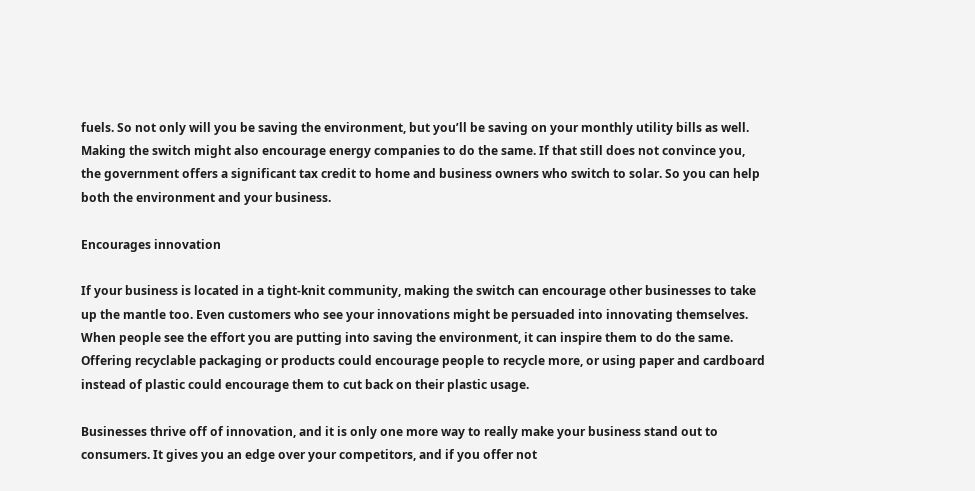fuels. So not only will you be saving the environment, but you’ll be saving on your monthly utility bills as well. Making the switch might also encourage energy companies to do the same. If that still does not convince you, the government offers a significant tax credit to home and business owners who switch to solar. So you can help both the environment and your business.

Encourages innovation

If your business is located in a tight-knit community, making the switch can encourage other businesses to take up the mantle too. Even customers who see your innovations might be persuaded into innovating themselves. When people see the effort you are putting into saving the environment, it can inspire them to do the same. Offering recyclable packaging or products could encourage people to recycle more, or using paper and cardboard instead of plastic could encourage them to cut back on their plastic usage.

Businesses thrive off of innovation, and it is only one more way to really make your business stand out to consumers. It gives you an edge over your competitors, and if you offer not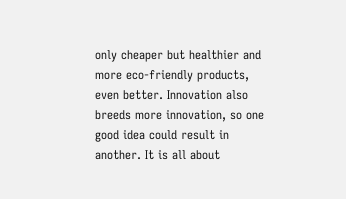only cheaper but healthier and more eco-friendly products, even better. Innovation also breeds more innovation, so one good idea could result in another. It is all about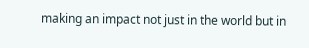making an impact not just in the world but in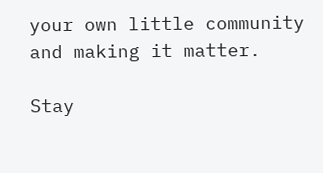your own little community and making it matter.

Stay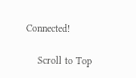Connected!

    Scroll to Top